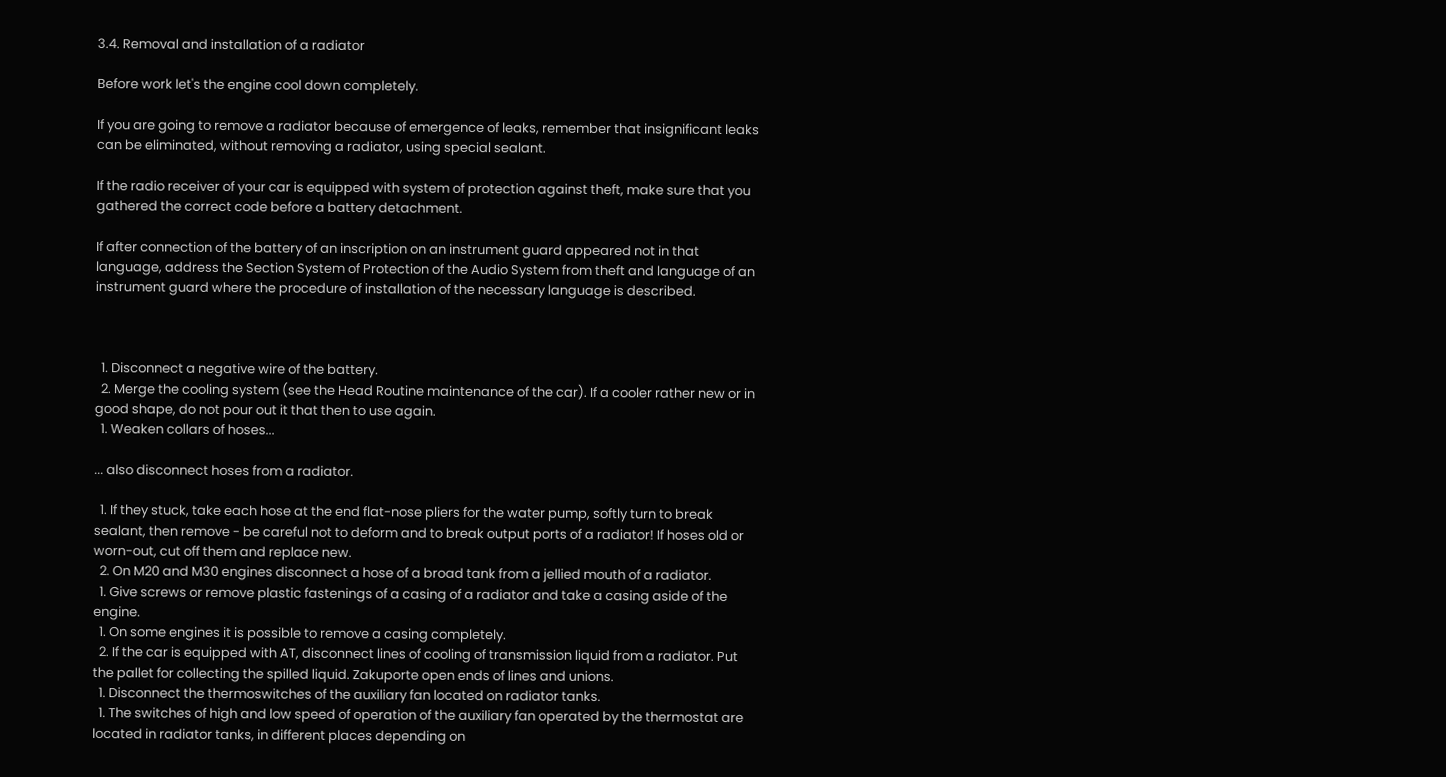3.4. Removal and installation of a radiator

Before work let's the engine cool down completely.

If you are going to remove a radiator because of emergence of leaks, remember that insignificant leaks can be eliminated, without removing a radiator, using special sealant.

If the radio receiver of your car is equipped with system of protection against theft, make sure that you gathered the correct code before a battery detachment.

If after connection of the battery of an inscription on an instrument guard appeared not in that language, address the Section System of Protection of the Audio System from theft and language of an instrument guard where the procedure of installation of the necessary language is described.



  1. Disconnect a negative wire of the battery.
  2. Merge the cooling system (see the Head Routine maintenance of the car). If a cooler rather new or in good shape, do not pour out it that then to use again.
  1. Weaken collars of hoses...

... also disconnect hoses from a radiator.

  1. If they stuck, take each hose at the end flat-nose pliers for the water pump, softly turn to break sealant, then remove - be careful not to deform and to break output ports of a radiator! If hoses old or worn-out, cut off them and replace new.
  2. On M20 and M30 engines disconnect a hose of a broad tank from a jellied mouth of a radiator.
  1. Give screws or remove plastic fastenings of a casing of a radiator and take a casing aside of the engine.
  1. On some engines it is possible to remove a casing completely.
  2. If the car is equipped with AT, disconnect lines of cooling of transmission liquid from a radiator. Put the pallet for collecting the spilled liquid. Zakuporte open ends of lines and unions.
  1. Disconnect the thermoswitches of the auxiliary fan located on radiator tanks.
  1. The switches of high and low speed of operation of the auxiliary fan operated by the thermostat are located in radiator tanks, in different places depending on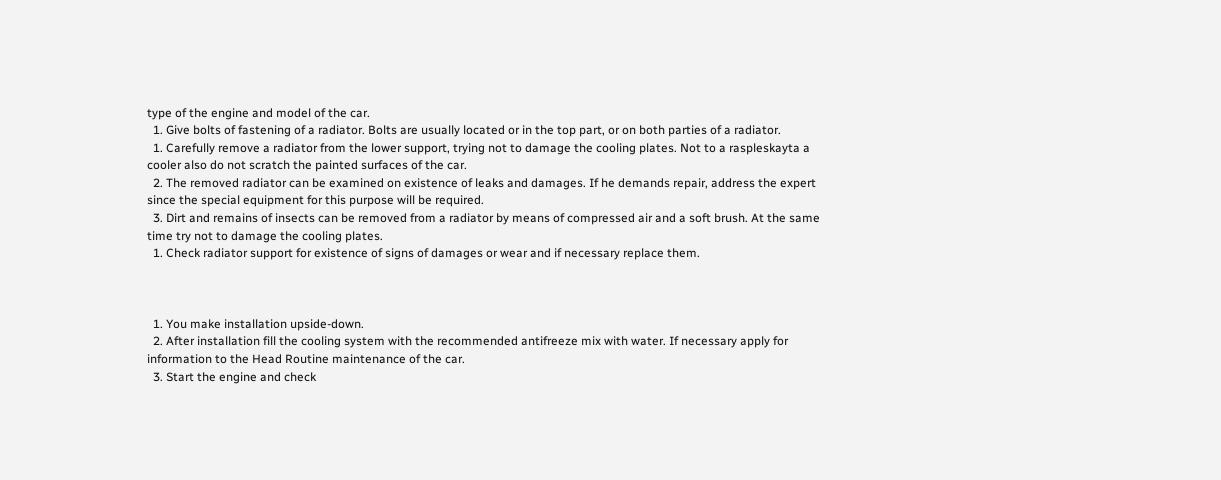type of the engine and model of the car.
  1. Give bolts of fastening of a radiator. Bolts are usually located or in the top part, or on both parties of a radiator.
  1. Carefully remove a radiator from the lower support, trying not to damage the cooling plates. Not to a raspleskayta a cooler also do not scratch the painted surfaces of the car.
  2. The removed radiator can be examined on existence of leaks and damages. If he demands repair, address the expert since the special equipment for this purpose will be required.
  3. Dirt and remains of insects can be removed from a radiator by means of compressed air and a soft brush. At the same time try not to damage the cooling plates.
  1. Check radiator support for existence of signs of damages or wear and if necessary replace them.



  1. You make installation upside-down.
  2. After installation fill the cooling system with the recommended antifreeze mix with water. If necessary apply for information to the Head Routine maintenance of the car.
  3. Start the engine and check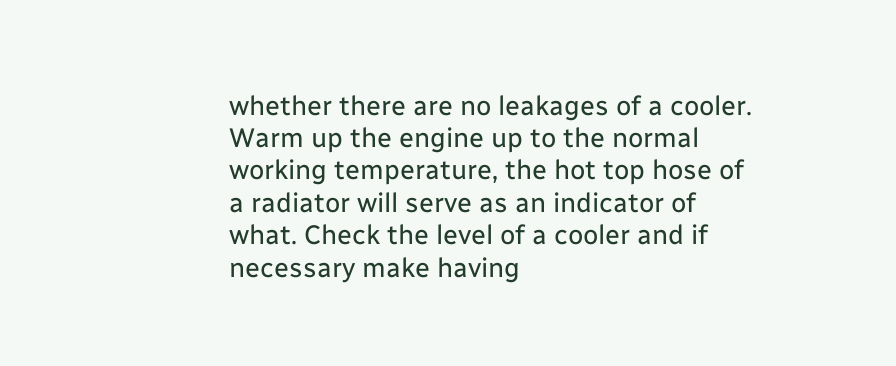whether there are no leakages of a cooler. Warm up the engine up to the normal working temperature, the hot top hose of a radiator will serve as an indicator of what. Check the level of a cooler and if necessary make having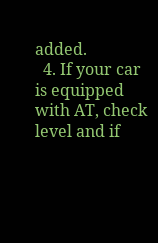added.
  4. If your car is equipped with AT, check level and if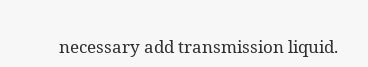necessary add transmission liquid.